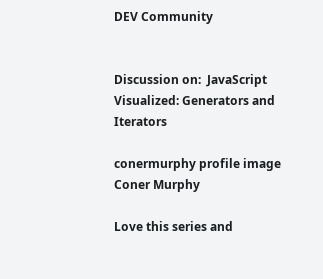DEV Community


Discussion on:  JavaScript Visualized: Generators and Iterators

conermurphy profile image
Coner Murphy

Love this series and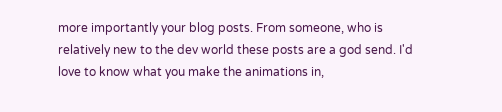more importantly your blog posts. From someone, who is relatively new to the dev world these posts are a god send. I'd love to know what you make the animations in,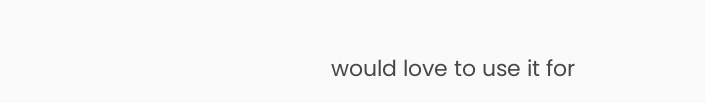would love to use it for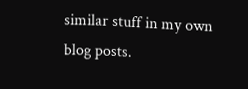similar stuff in my own blog posts.